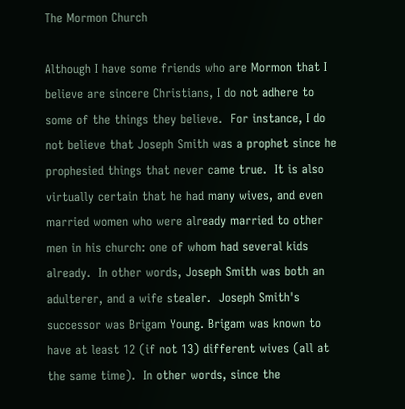The Mormon Church

Although I have some friends who are Mormon that I believe are sincere Christians, I do not adhere to some of the things they believe.  For instance, I do not believe that Joseph Smith was a prophet since he prophesied things that never came true.  It is also virtually certain that he had many wives, and even married women who were already married to other men in his church: one of whom had several kids already.  In other words, Joseph Smith was both an adulterer, and a wife stealer.  Joseph Smith's successor was Brigam Young. Brigam was known to have at least 12 (if not 13) different wives (all at the same time).  In other words, since the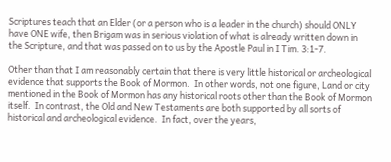Scriptures teach that an Elder (or a person who is a leader in the church) should ONLY have ONE wife, then Brigam was in serious violation of what is already written down in the Scripture, and that was passed on to us by the Apostle Paul in I Tim. 3:1-7.

Other than that I am reasonably certain that there is very little historical or archeological evidence that supports the Book of Mormon.  In other words, not one figure, Land or city mentioned in the Book of Mormon has any historical roots other than the Book of Mormon itself.  In contrast, the Old and New Testaments are both supported by all sorts of historical and archeological evidence.  In fact, over the years,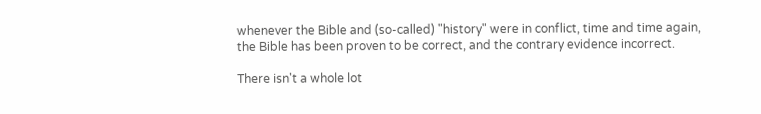whenever the Bible and (so-called) "history" were in conflict, time and time again, the Bible has been proven to be correct, and the contrary evidence incorrect.

There isn't a whole lot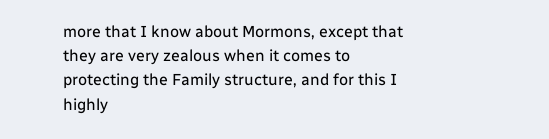more that I know about Mormons, except that they are very zealous when it comes to protecting the Family structure, and for this I highly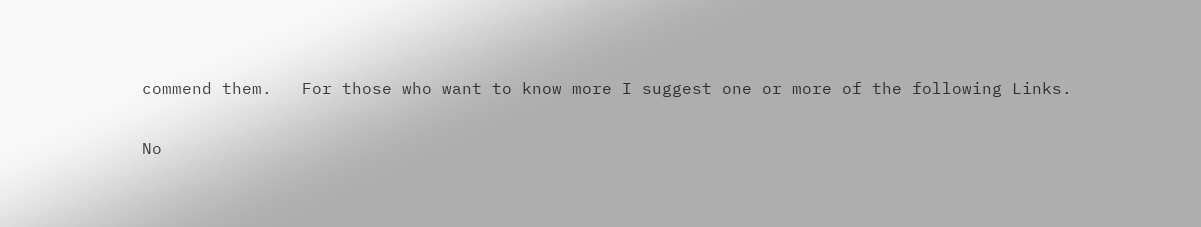commend them.   For those who want to know more I suggest one or more of the following Links.

No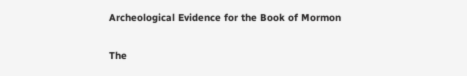Archeological Evidence for the Book of Mormon

The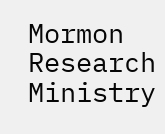Mormon Research Ministry